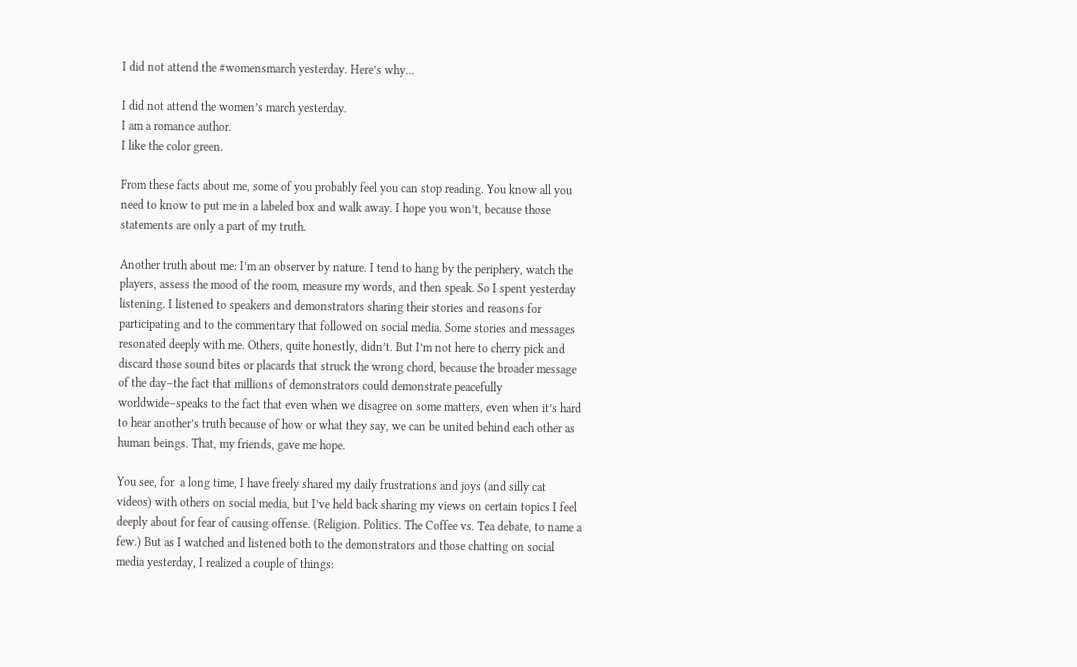I did not attend the #womensmarch yesterday. Here’s why…

I did not attend the women’s march yesterday.
I am a romance author.
I like the color green.

From these facts about me, some of you probably feel you can stop reading. You know all you need to know to put me in a labeled box and walk away. I hope you won’t, because those statements are only a part of my truth.

Another truth about me: I’m an observer by nature. I tend to hang by the periphery, watch the players, assess the mood of the room, measure my words, and then speak. So I spent yesterday listening. I listened to speakers and demonstrators sharing their stories and reasons for participating and to the commentary that followed on social media. Some stories and messages resonated deeply with me. Others, quite honestly, didn’t. But I’m not here to cherry pick and discard those sound bites or placards that struck the wrong chord, because the broader message of the day–the fact that millions of demonstrators could demonstrate peacefully worldwide–speaks to the fact that even when we disagree on some matters, even when it’s hard to hear another’s truth because of how or what they say, we can be united behind each other as human beings. That, my friends, gave me hope.

You see, for  a long time, I have freely shared my daily frustrations and joys (and silly cat videos) with others on social media, but I’ve held back sharing my views on certain topics I feel deeply about for fear of causing offense. (Religion. Politics. The Coffee vs. Tea debate, to name a few.) But as I watched and listened both to the demonstrators and those chatting on social media yesterday, I realized a couple of things: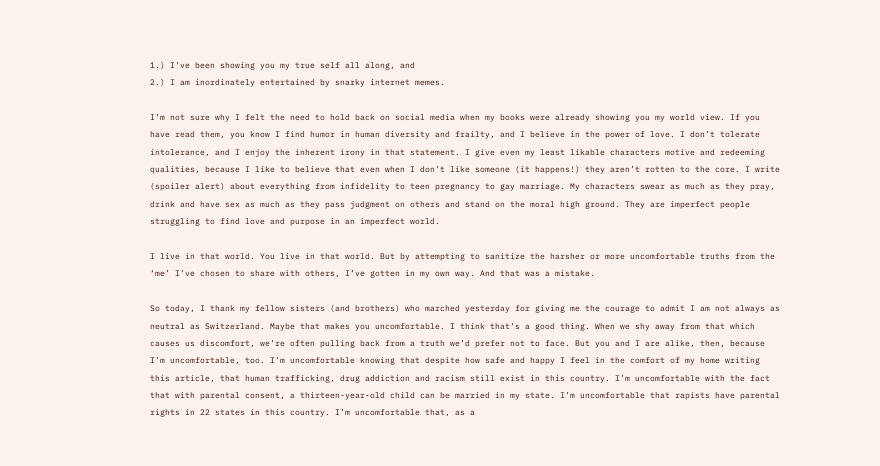1.) I’ve been showing you my true self all along, and
2.) I am inordinately entertained by snarky internet memes.

I’m not sure why I felt the need to hold back on social media when my books were already showing you my world view. If you have read them, you know I find humor in human diversity and frailty, and I believe in the power of love. I don’t tolerate intolerance, and I enjoy the inherent irony in that statement. I give even my least likable characters motive and redeeming qualities, because I like to believe that even when I don’t like someone (it happens!) they aren’t rotten to the core. I write (spoiler alert) about everything from infidelity to teen pregnancy to gay marriage. My characters swear as much as they pray, drink and have sex as much as they pass judgment on others and stand on the moral high ground. They are imperfect people struggling to find love and purpose in an imperfect world.

I live in that world. You live in that world. But by attempting to sanitize the harsher or more uncomfortable truths from the ‘me’ I’ve chosen to share with others, I’ve gotten in my own way. And that was a mistake.

So today, I thank my fellow sisters (and brothers) who marched yesterday for giving me the courage to admit I am not always as neutral as Switzerland. Maybe that makes you uncomfortable. I think that’s a good thing. When we shy away from that which causes us discomfort, we’re often pulling back from a truth we’d prefer not to face. But you and I are alike, then, because I’m uncomfortable, too. I’m uncomfortable knowing that despite how safe and happy I feel in the comfort of my home writing this article, that human trafficking, drug addiction and racism still exist in this country. I’m uncomfortable with the fact that with parental consent, a thirteen-year-old child can be married in my state. I’m uncomfortable that rapists have parental rights in 22 states in this country. I’m uncomfortable that, as a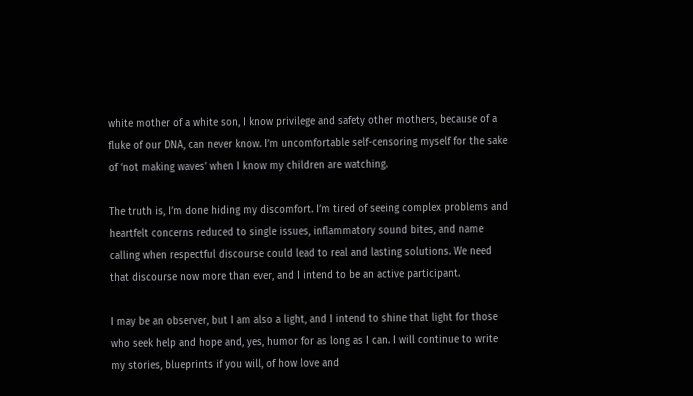white mother of a white son, I know privilege and safety other mothers, because of a fluke of our DNA, can never know. I’m uncomfortable self-censoring myself for the sake of ‘not making waves’ when I know my children are watching.

The truth is, I’m done hiding my discomfort. I’m tired of seeing complex problems and heartfelt concerns reduced to single issues, inflammatory sound bites, and name calling when respectful discourse could lead to real and lasting solutions. We need that discourse now more than ever, and I intend to be an active participant.

I may be an observer, but I am also a light, and I intend to shine that light for those who seek help and hope and, yes, humor for as long as I can. I will continue to write my stories, blueprints if you will, of how love and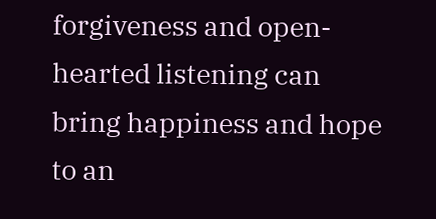forgiveness and open-hearted listening can bring happiness and hope to an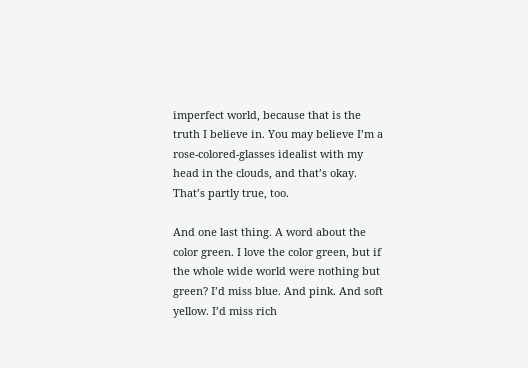imperfect world, because that is the truth I believe in. You may believe I’m a rose-colored-glasses idealist with my head in the clouds, and that’s okay. That’s partly true, too.

And one last thing. A word about the color green. I love the color green, but if the whole wide world were nothing but green? I’d miss blue. And pink. And soft yellow. I’d miss rich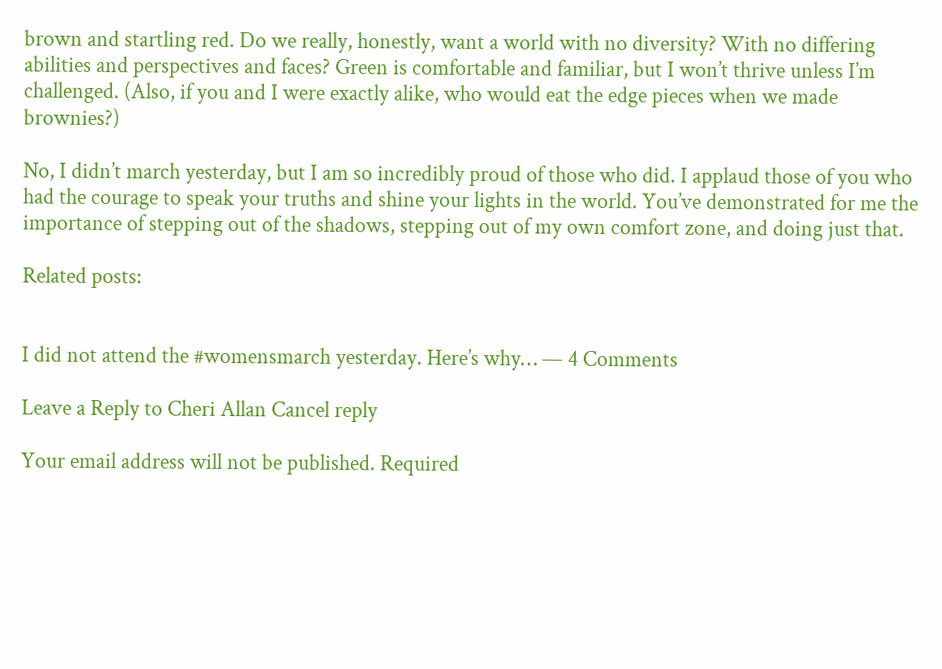brown and startling red. Do we really, honestly, want a world with no diversity? With no differing abilities and perspectives and faces? Green is comfortable and familiar, but I won’t thrive unless I’m challenged. (Also, if you and I were exactly alike, who would eat the edge pieces when we made brownies?)

No, I didn’t march yesterday, but I am so incredibly proud of those who did. I applaud those of you who had the courage to speak your truths and shine your lights in the world. You’ve demonstrated for me the importance of stepping out of the shadows, stepping out of my own comfort zone, and doing just that.

Related posts:


I did not attend the #womensmarch yesterday. Here’s why… — 4 Comments

Leave a Reply to Cheri Allan Cancel reply

Your email address will not be published. Required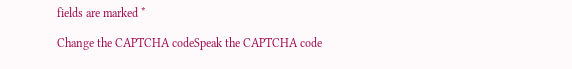fields are marked *

Change the CAPTCHA codeSpeak the CAPTCHA code